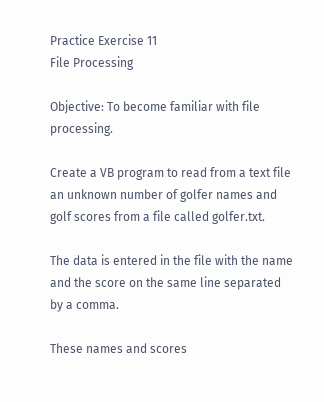Practice Exercise 11
File Processing

Objective: To become familiar with file processing.

Create a VB program to read from a text file an unknown number of golfer names and golf scores from a file called golfer.txt.

The data is entered in the file with the name and the score on the same line separated by a comma.

These names and scores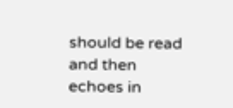should be read and then echoes in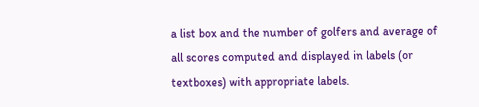a list box and the number of golfers and average of all scores computed and displayed in labels (or textboxes) with appropriate labels.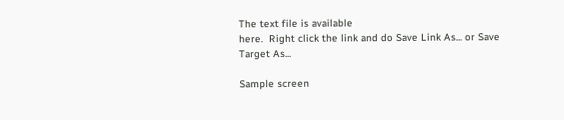The text file is available
here.  Right click the link and do Save Link As... or Save Target As...

Sample screen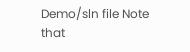Demo/sln file Note that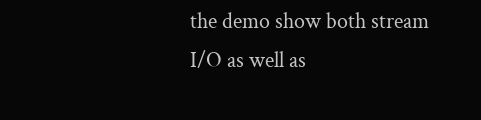the demo show both stream I/O as well as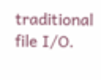traditional file I/O.